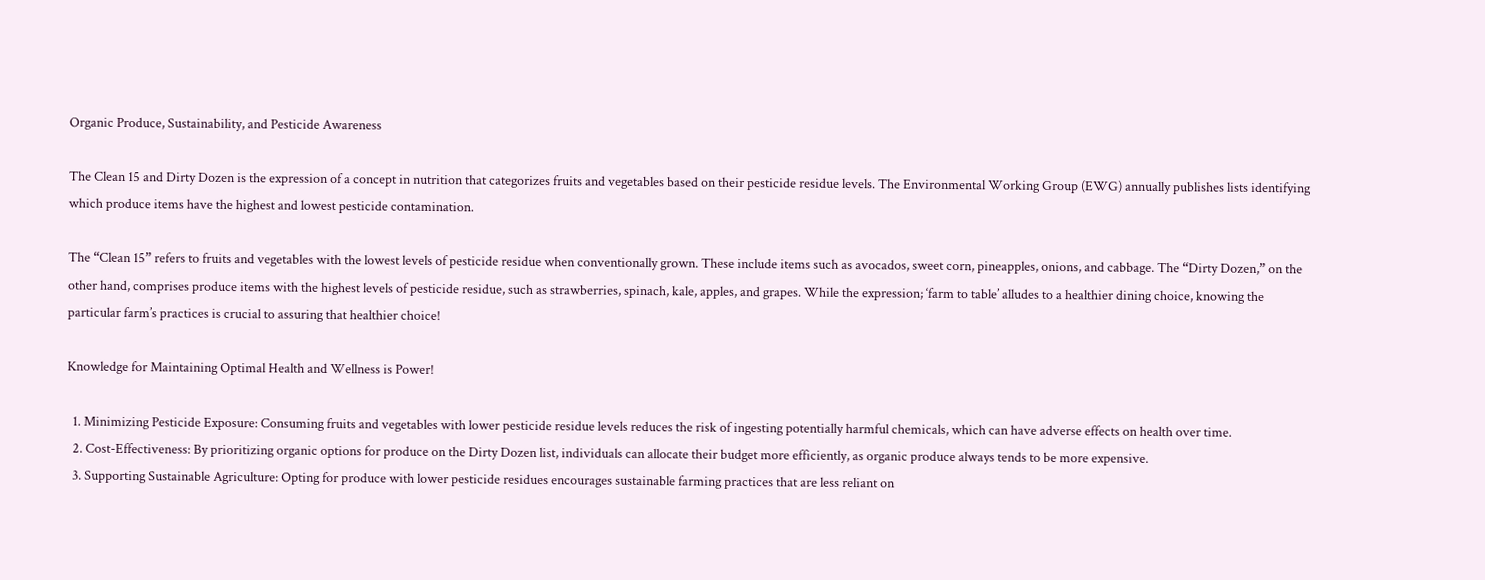Organic Produce, Sustainability, and Pesticide Awareness

The Clean 15 and Dirty Dozen is the expression of a concept in nutrition that categorizes fruits and vegetables based on their pesticide residue levels. The Environmental Working Group (EWG) annually publishes lists identifying which produce items have the highest and lowest pesticide contamination.

The “Clean 15” refers to fruits and vegetables with the lowest levels of pesticide residue when conventionally grown. These include items such as avocados, sweet corn, pineapples, onions, and cabbage. The “Dirty Dozen,” on the other hand, comprises produce items with the highest levels of pesticide residue, such as strawberries, spinach, kale, apples, and grapes. While the expression; ‘farm to table’ alludes to a healthier dining choice, knowing the particular farm’s practices is crucial to assuring that healthier choice!

Knowledge for Maintaining Optimal Health and Wellness is Power!

  1. Minimizing Pesticide Exposure: Consuming fruits and vegetables with lower pesticide residue levels reduces the risk of ingesting potentially harmful chemicals, which can have adverse effects on health over time.
  2. Cost-Effectiveness: By prioritizing organic options for produce on the Dirty Dozen list, individuals can allocate their budget more efficiently, as organic produce always tends to be more expensive.
  3. Supporting Sustainable Agriculture: Opting for produce with lower pesticide residues encourages sustainable farming practices that are less reliant on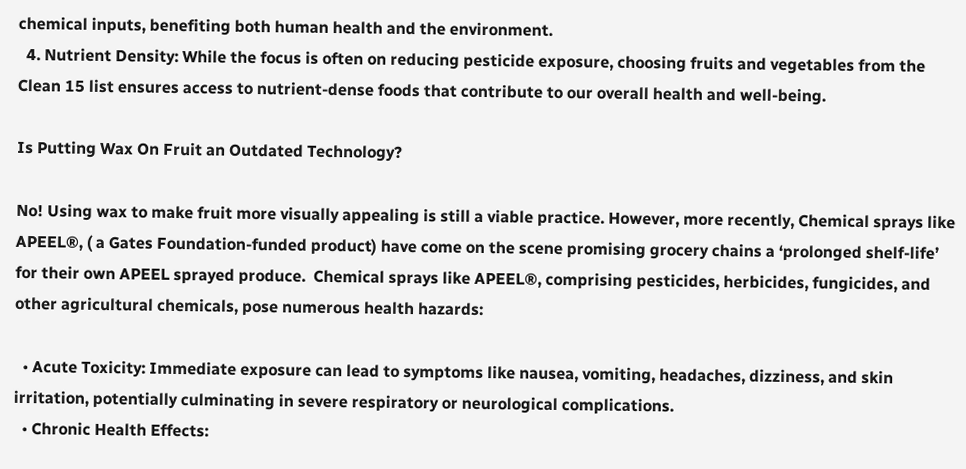chemical inputs, benefiting both human health and the environment.
  4. Nutrient Density: While the focus is often on reducing pesticide exposure, choosing fruits and vegetables from the Clean 15 list ensures access to nutrient-dense foods that contribute to our overall health and well-being.

Is Putting Wax On Fruit an Outdated Technology?

No! Using wax to make fruit more visually appealing is still a viable practice. However, more recently, Chemical sprays like APEEL®, ( a Gates Foundation-funded product) have come on the scene promising grocery chains a ‘prolonged shelf-life’ for their own APEEL sprayed produce.  Chemical sprays like APEEL®, comprising pesticides, herbicides, fungicides, and other agricultural chemicals, pose numerous health hazards:

  • Acute Toxicity: Immediate exposure can lead to symptoms like nausea, vomiting, headaches, dizziness, and skin irritation, potentially culminating in severe respiratory or neurological complications.
  • Chronic Health Effects: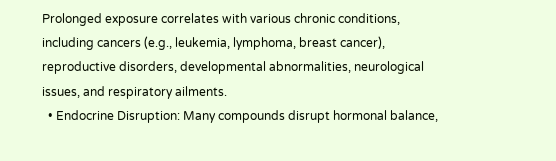Prolonged exposure correlates with various chronic conditions, including cancers (e.g., leukemia, lymphoma, breast cancer), reproductive disorders, developmental abnormalities, neurological issues, and respiratory ailments.
  • Endocrine Disruption: Many compounds disrupt hormonal balance,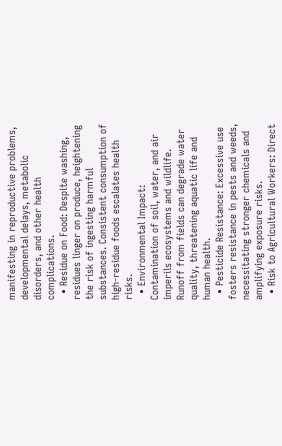manifesting in reproductive problems, developmental delays, metabolic disorders, and other health complications.
  • Residue on Food: Despite washing, residues linger on produce, heightening the risk of ingesting harmful substances. Consistent consumption of high-residue foods escalates health risks.
  • Environmental Impact: Contamination of soil, water, and air imperils ecosystems and wildlife. Runoff from fields can degrade water quality, threatening aquatic life and human health.
  • Pesticide Resistance: Excessive use fosters resistance in pests and weeds, necessitating stronger chemicals and amplifying exposure risks.
  • Risk to Agricultural Workers: Direct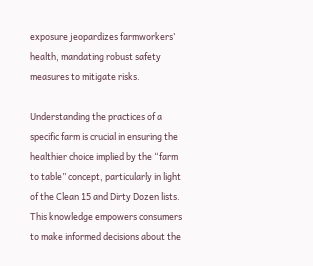exposure jeopardizes farmworkers’ health, mandating robust safety measures to mitigate risks.

Understanding the practices of a specific farm is crucial in ensuring the healthier choice implied by the “farm to table” concept, particularly in light of the Clean 15 and Dirty Dozen lists. This knowledge empowers consumers to make informed decisions about the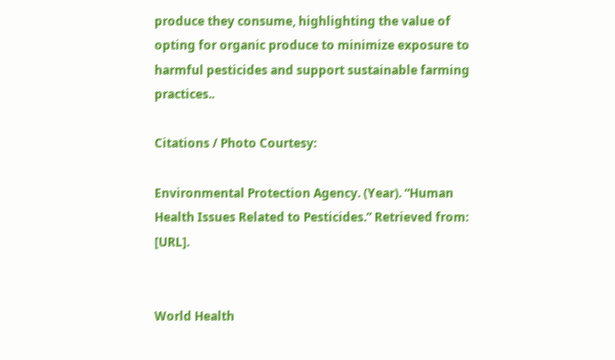produce they consume, highlighting the value of opting for organic produce to minimize exposure to harmful pesticides and support sustainable farming practices..

Citations / Photo Courtesy:

Environmental Protection Agency. (Year). “Human Health Issues Related to Pesticides.” Retrieved from: [URL].


World Health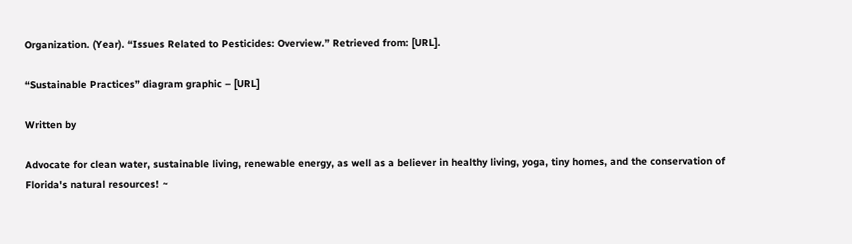Organization. (Year). “Issues Related to Pesticides: Overview.” Retrieved from: [URL].

“Sustainable Practices” diagram graphic – [URL]

Written by

Advocate for clean water, sustainable living, renewable energy, as well as a believer in healthy living, yoga, tiny homes, and the conservation of Florida's natural resources! ~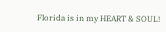Florida is in my HEART & SOUL!